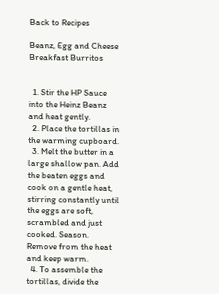Back to Recipes

Beanz, Egg and Cheese Breakfast Burritos


  1. Stir the HP Sauce into the Heinz Beanz and heat gently.
  2. Place the tortillas in the warming cupboard.
  3. Melt the butter in a large shallow pan. Add the beaten eggs and cook on a gentle heat, stirring constantly until the eggs are soft, scrambled and just cooked. Season. Remove from the heat and keep warm.
  4. To assemble the tortillas, divide the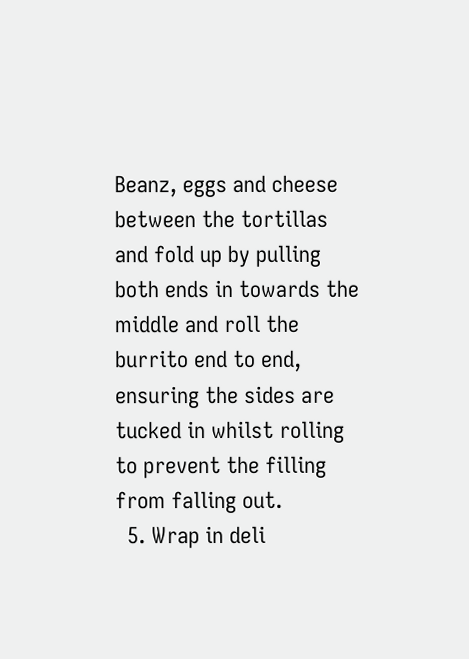Beanz, eggs and cheese between the tortillas and fold up by pulling both ends in towards the middle and roll the burrito end to end, ensuring the sides are tucked in whilst rolling to prevent the filling from falling out.
  5. Wrap in deli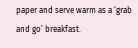paper and serve warm as a ‘grab and go’ breakfast.